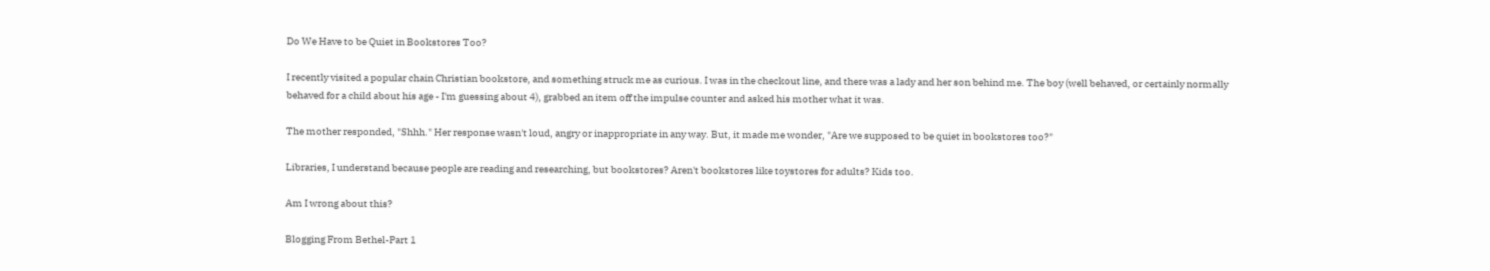Do We Have to be Quiet in Bookstores Too?

I recently visited a popular chain Christian bookstore, and something struck me as curious. I was in the checkout line, and there was a lady and her son behind me. The boy (well behaved, or certainly normally behaved for a child about his age - I'm guessing about 4), grabbed an item off the impulse counter and asked his mother what it was.

The mother responded, "Shhh." Her response wasn't loud, angry or inappropriate in any way. But, it made me wonder, "Are we supposed to be quiet in bookstores too?"

Libraries, I understand because people are reading and researching, but bookstores? Aren't bookstores like toystores for adults? Kids too.

Am I wrong about this?

Blogging From Bethel-Part 1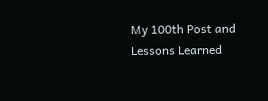My 100th Post and Lessons Learned